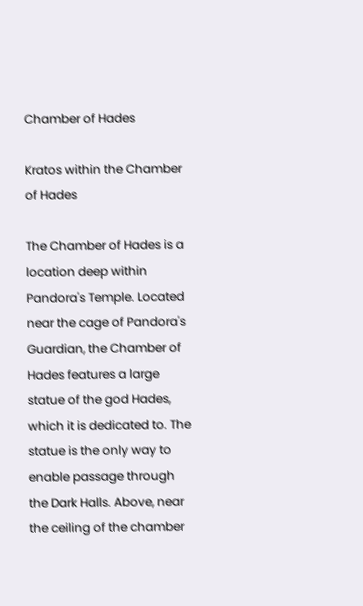Chamber of Hades

Kratos within the Chamber of Hades

The Chamber of Hades is a location deep within Pandora's Temple. Located near the cage of Pandora's Guardian, the Chamber of Hades features a large statue of the god Hades, which it is dedicated to. The statue is the only way to enable passage through the Dark Halls. Above, near the ceiling of the chamber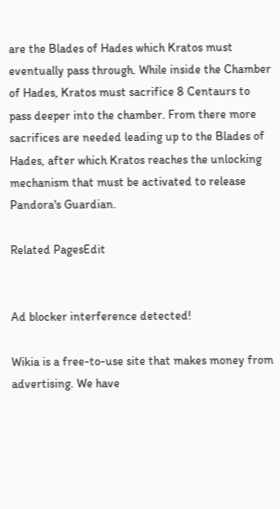are the Blades of Hades which Kratos must eventually pass through. While inside the Chamber of Hades, Kratos must sacrifice 8 Centaurs to pass deeper into the chamber. From there more sacrifices are needed leading up to the Blades of Hades, after which Kratos reaches the unlocking mechanism that must be activated to release Pandora's Guardian.

Related PagesEdit


Ad blocker interference detected!

Wikia is a free-to-use site that makes money from advertising. We have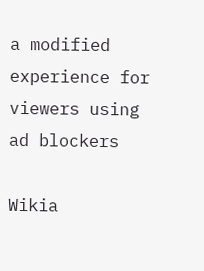a modified experience for viewers using ad blockers

Wikia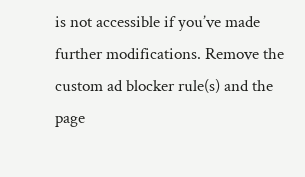is not accessible if you’ve made further modifications. Remove the custom ad blocker rule(s) and the page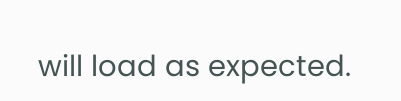will load as expected.